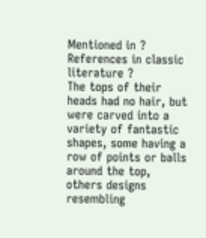Mentioned in ?
References in classic literature ?
The tops of their heads had no hair, but were carved into a variety of fantastic shapes, some having a row of points or balls around the top, others designs resembling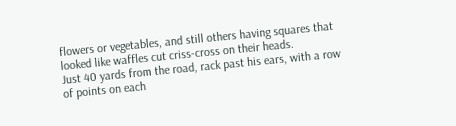flowers or vegetables, and still others having squares that looked like waffles cut criss-cross on their heads.
Just 40 yards from the road, rack past his ears, with a row of points on each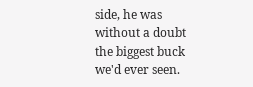side, he was without a doubt the biggest buck we'd ever seen.